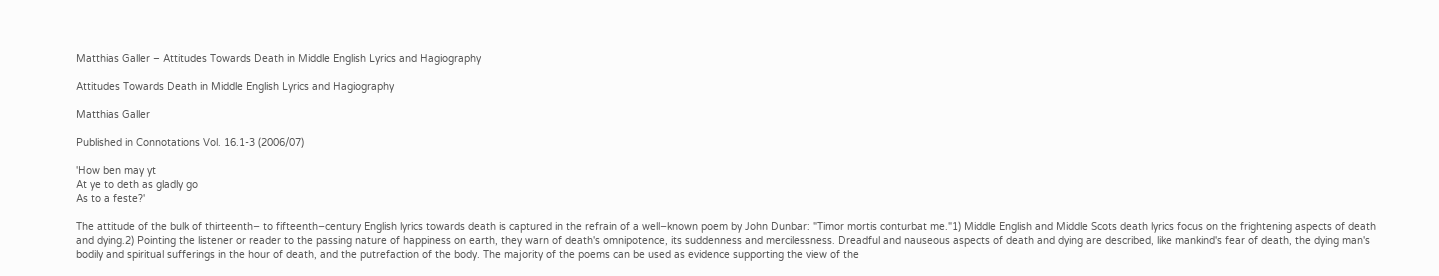Matthias Galler – Attitudes Towards Death in Middle English Lyrics and Hagiography

Attitudes Towards Death in Middle English Lyrics and Hagiography

Matthias Galler

Published in Connotations Vol. 16.1-3 (2006/07)

'How ben may yt
At ye to deth as gladly go
As to a feste?'

The attitude of the bulk of thirteenth− to fifteenth−century English lyrics towards death is captured in the refrain of a well−known poem by John Dunbar: "Timor mortis conturbat me."1) Middle English and Middle Scots death lyrics focus on the frightening aspects of death and dying.2) Pointing the listener or reader to the passing nature of happiness on earth, they warn of death's omnipotence, its suddenness and mercilessness. Dreadful and nauseous aspects of death and dying are described, like mankind's fear of death, the dying man's bodily and spiritual sufferings in the hour of death, and the putrefaction of the body. The majority of the poems can be used as evidence supporting the view of the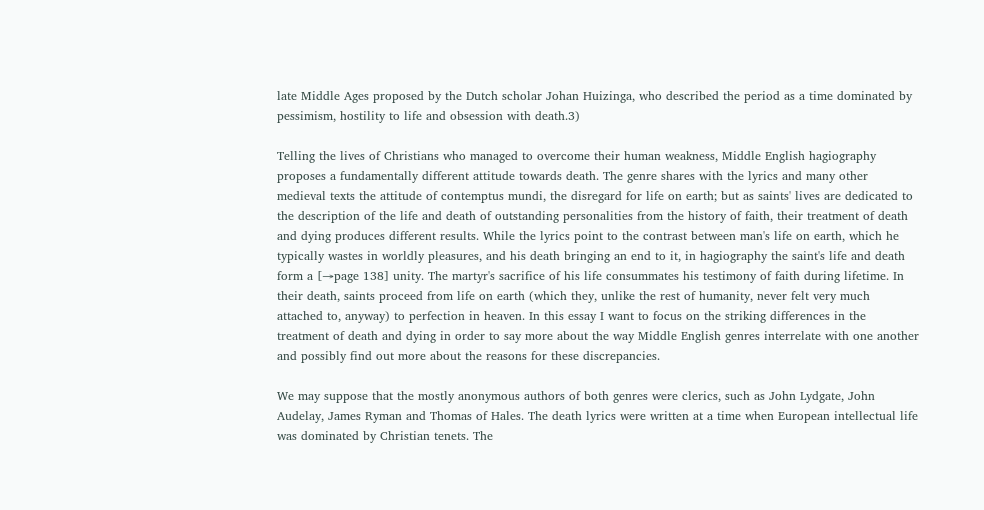late Middle Ages proposed by the Dutch scholar Johan Huizinga, who described the period as a time dominated by pessimism, hostility to life and obsession with death.3)

Telling the lives of Christians who managed to overcome their human weakness, Middle English hagiography proposes a fundamentally different attitude towards death. The genre shares with the lyrics and many other medieval texts the attitude of contemptus mundi, the disregard for life on earth; but as saints' lives are dedicated to the description of the life and death of outstanding personalities from the history of faith, their treatment of death and dying produces different results. While the lyrics point to the contrast between man's life on earth, which he typically wastes in worldly pleasures, and his death bringing an end to it, in hagiography the saint's life and death form a [→page 138] unity. The martyr's sacrifice of his life consummates his testimony of faith during lifetime. In their death, saints proceed from life on earth (which they, unlike the rest of humanity, never felt very much attached to, anyway) to perfection in heaven. In this essay I want to focus on the striking differences in the treatment of death and dying in order to say more about the way Middle English genres interrelate with one another and possibly find out more about the reasons for these discrepancies.

We may suppose that the mostly anonymous authors of both genres were clerics, such as John Lydgate, John Audelay, James Ryman and Thomas of Hales. The death lyrics were written at a time when European intellectual life was dominated by Christian tenets. The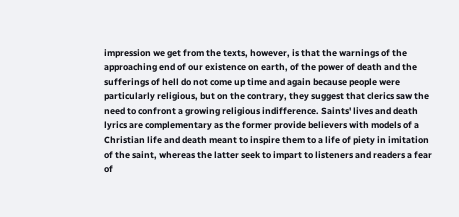impression we get from the texts, however, is that the warnings of the approaching end of our existence on earth, of the power of death and the sufferings of hell do not come up time and again because people were particularly religious, but on the contrary, they suggest that clerics saw the need to confront a growing religious indifference. Saints' lives and death lyrics are complementary as the former provide believers with models of a Christian life and death meant to inspire them to a life of piety in imitation of the saint, whereas the latter seek to impart to listeners and readers a fear of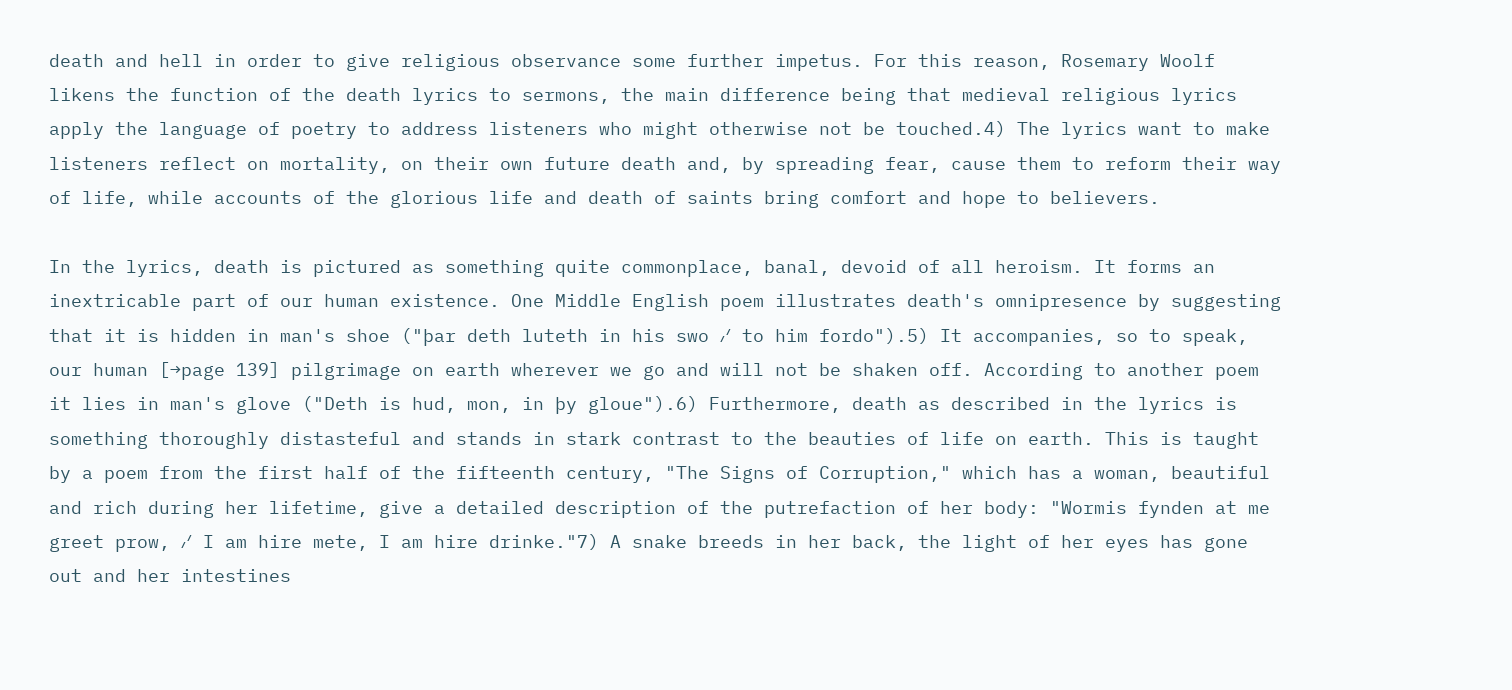death and hell in order to give religious observance some further impetus. For this reason, Rosemary Woolf likens the function of the death lyrics to sermons, the main difference being that medieval religious lyrics apply the language of poetry to address listeners who might otherwise not be touched.4) The lyrics want to make listeners reflect on mortality, on their own future death and, by spreading fear, cause them to reform their way of life, while accounts of the glorious life and death of saints bring comfort and hope to believers.

In the lyrics, death is pictured as something quite commonplace, banal, devoid of all heroism. It forms an inextricable part of our human existence. One Middle English poem illustrates death's omnipresence by suggesting that it is hidden in man's shoe ("þar deth luteth in his swo ⁄ to him fordo").5) It accompanies, so to speak, our human [→page 139] pilgrimage on earth wherever we go and will not be shaken off. According to another poem it lies in man's glove ("Deth is hud, mon, in þy gloue").6) Furthermore, death as described in the lyrics is something thoroughly distasteful and stands in stark contrast to the beauties of life on earth. This is taught by a poem from the first half of the fifteenth century, "The Signs of Corruption," which has a woman, beautiful and rich during her lifetime, give a detailed description of the putrefaction of her body: "Wormis fynden at me greet prow, ⁄ I am hire mete, I am hire drinke."7) A snake breeds in her back, the light of her eyes has gone out and her intestines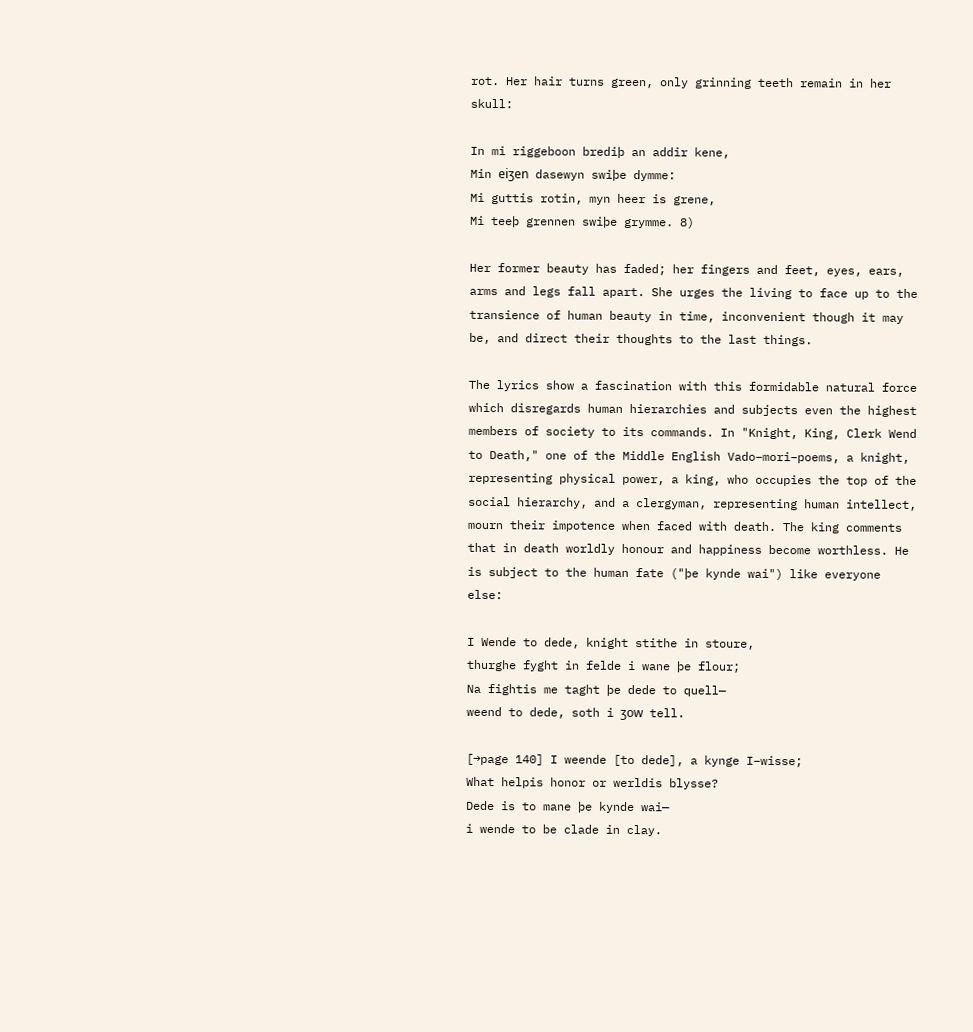rot. Her hair turns green, only grinning teeth remain in her skull:

In mi riggeboon brediþ an addir kene,
Min eiʒen dasewyn swiþe dymme:
Mi guttis rotin, myn heer is grene,
Mi teeþ grennen swiþe grymme. 8)

Her former beauty has faded; her fingers and feet, eyes, ears, arms and legs fall apart. She urges the living to face up to the transience of human beauty in time, inconvenient though it may be, and direct their thoughts to the last things.

The lyrics show a fascination with this formidable natural force which disregards human hierarchies and subjects even the highest members of society to its commands. In "Knight, King, Clerk Wend to Death," one of the Middle English Vado−mori−poems, a knight, representing physical power, a king, who occupies the top of the social hierarchy, and a clergyman, representing human intellect, mourn their impotence when faced with death. The king comments that in death worldly honour and happiness become worthless. He is subject to the human fate ("þe kynde wai") like everyone else:

I Wende to dede, knight stithe in stoure,
thurghe fyght in felde i wane þe flour;
Na fightis me taght þe dede to quell—
weend to dede, soth i ʒow tell.

[→page 140] I weende [to dede], a kynge I−wisse;
What helpis honor or werldis blysse?
Dede is to mane þe kynde wai—
i wende to be clade in clay.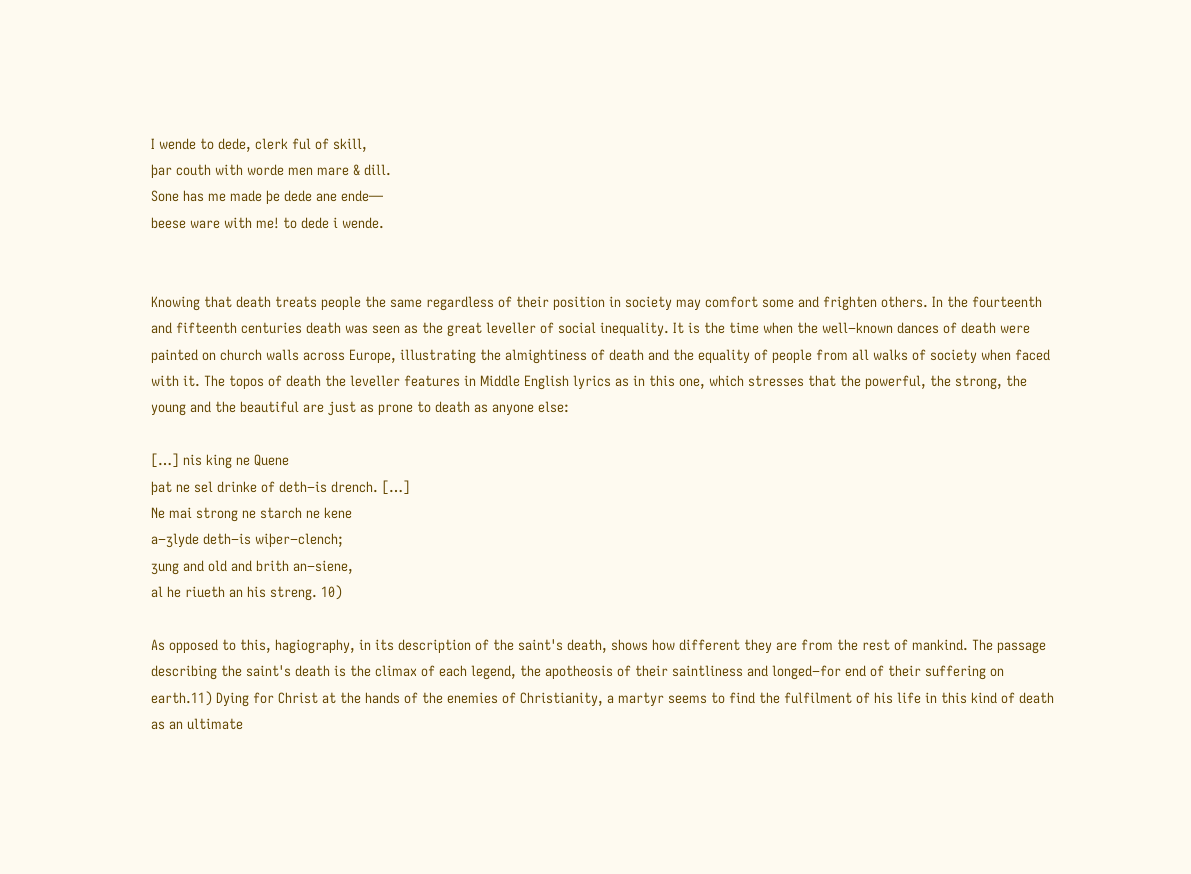I wende to dede, clerk ful of skill,
þar couth with worde men mare & dill.
Sone has me made þe dede ane ende—
beese ware with me! to dede i wende.


Knowing that death treats people the same regardless of their position in society may comfort some and frighten others. In the fourteenth and fifteenth centuries death was seen as the great leveller of social inequality. It is the time when the well−known dances of death were painted on church walls across Europe, illustrating the almightiness of death and the equality of people from all walks of society when faced with it. The topos of death the leveller features in Middle English lyrics as in this one, which stresses that the powerful, the strong, the young and the beautiful are just as prone to death as anyone else:

[…] nis king ne Quene
þat ne sel drinke of deth−is drench. […]
Ne mai strong ne starch ne kene
a−ʒlyde deth−is wiþer−clench;
ʒung and old and brith an−siene,
al he riueth an his streng. 10)

As opposed to this, hagiography, in its description of the saint's death, shows how different they are from the rest of mankind. The passage describing the saint's death is the climax of each legend, the apotheosis of their saintliness and longed−for end of their suffering on earth.11) Dying for Christ at the hands of the enemies of Christianity, a martyr seems to find the fulfilment of his life in this kind of death as an ultimate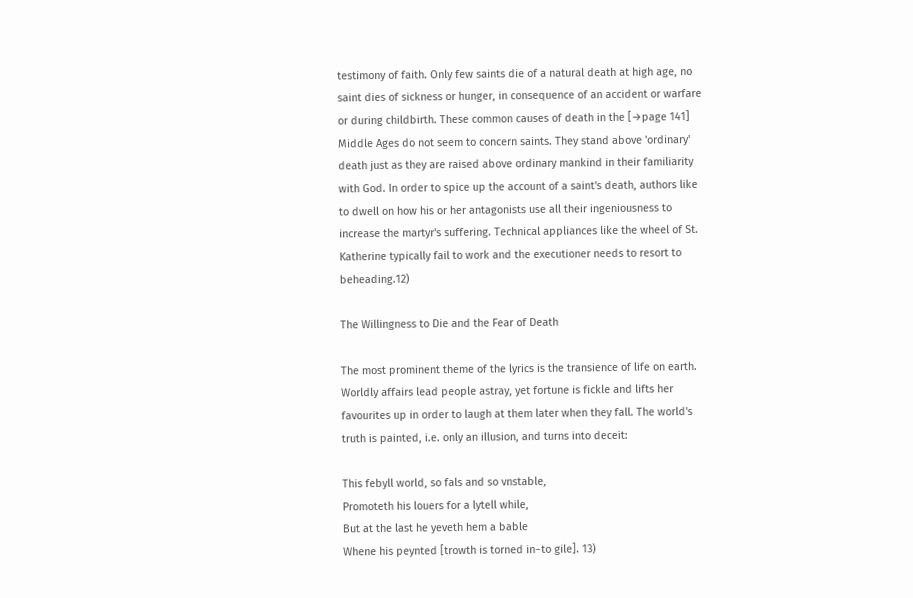testimony of faith. Only few saints die of a natural death at high age, no saint dies of sickness or hunger, in consequence of an accident or warfare or during childbirth. These common causes of death in the [→page 141] Middle Ages do not seem to concern saints. They stand above 'ordinary' death just as they are raised above ordinary mankind in their familiarity with God. In order to spice up the account of a saint's death, authors like to dwell on how his or her antagonists use all their ingeniousness to increase the martyr's suffering. Technical appliances like the wheel of St. Katherine typically fail to work and the executioner needs to resort to beheading.12)

The Willingness to Die and the Fear of Death

The most prominent theme of the lyrics is the transience of life on earth. Worldly affairs lead people astray, yet fortune is fickle and lifts her favourites up in order to laugh at them later when they fall. The world's truth is painted, i.e. only an illusion, and turns into deceit:

This febyll world, so fals and so vnstable,
Promoteth his louers for a lytell while,
But at the last he yeveth hem a bable
Whene his peynted [trowth is torned in−to gile]. 13)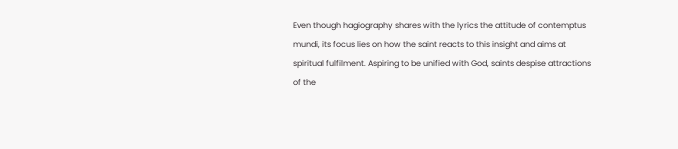Even though hagiography shares with the lyrics the attitude of contemptus mundi, its focus lies on how the saint reacts to this insight and aims at spiritual fulfilment. Aspiring to be unified with God, saints despise attractions of the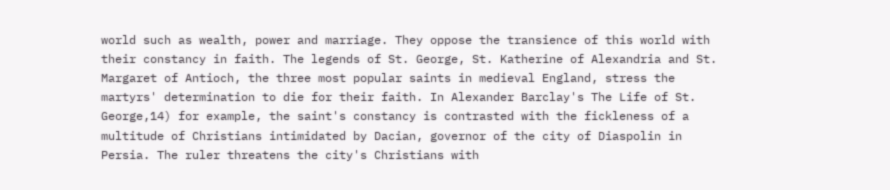world such as wealth, power and marriage. They oppose the transience of this world with their constancy in faith. The legends of St. George, St. Katherine of Alexandria and St. Margaret of Antioch, the three most popular saints in medieval England, stress the martyrs' determination to die for their faith. In Alexander Barclay's The Life of St. George,14) for example, the saint's constancy is contrasted with the fickleness of a multitude of Christians intimidated by Dacian, governor of the city of Diaspolin in Persia. The ruler threatens the city's Christians with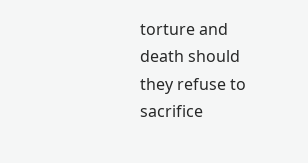torture and death should they refuse to sacrifice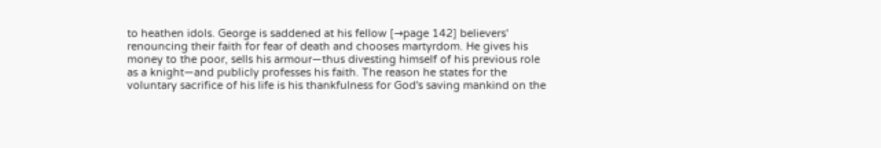to heathen idols. George is saddened at his fellow [→page 142] believers' renouncing their faith for fear of death and chooses martyrdom. He gives his money to the poor, sells his armour—thus divesting himself of his previous role as a knight—and publicly professes his faith. The reason he states for the voluntary sacrifice of his life is his thankfulness for God's saving mankind on the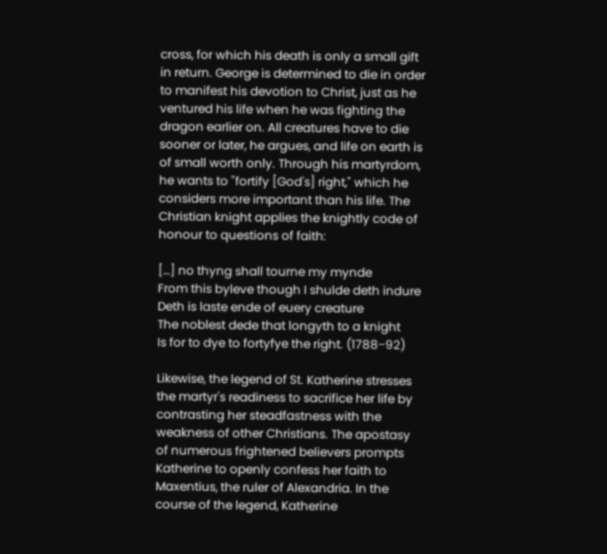cross, for which his death is only a small gift in return. George is determined to die in order to manifest his devotion to Christ, just as he ventured his life when he was fighting the dragon earlier on. All creatures have to die sooner or later, he argues, and life on earth is of small worth only. Through his martyrdom, he wants to "fortify [God's] right," which he considers more important than his life. The Christian knight applies the knightly code of honour to questions of faith:

[…] no thyng shall tourne my mynde
From this byleve though I shulde deth indure
Deth is laste ende of euery creature
The noblest dede that longyth to a knight
Is for to dye to fortyfye the right. (1788−92)

Likewise, the legend of St. Katherine stresses the martyr's readiness to sacrifice her life by contrasting her steadfastness with the weakness of other Christians. The apostasy of numerous frightened believers prompts Katherine to openly confess her faith to Maxentius, the ruler of Alexandria. In the course of the legend, Katherine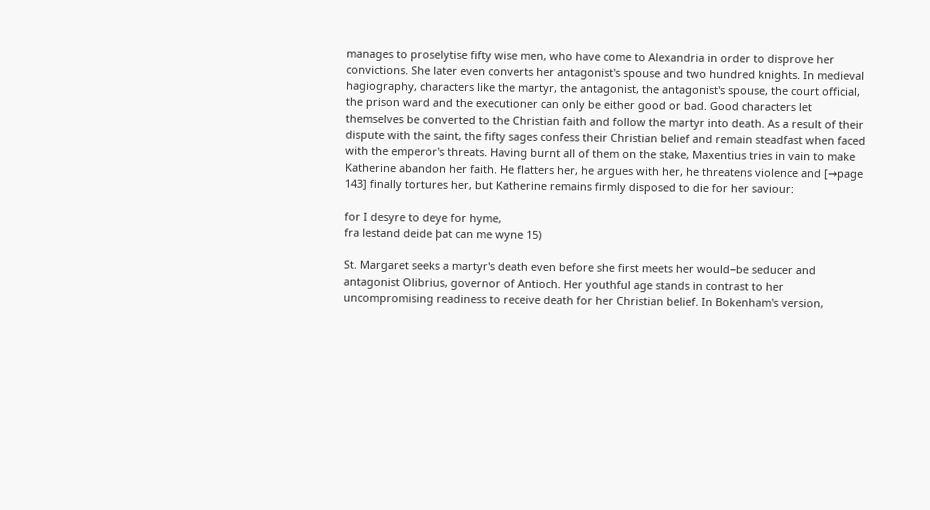manages to proselytise fifty wise men, who have come to Alexandria in order to disprove her convictions. She later even converts her antagonist's spouse and two hundred knights. In medieval hagiography, characters like the martyr, the antagonist, the antagonist's spouse, the court official, the prison ward and the executioner can only be either good or bad. Good characters let themselves be converted to the Christian faith and follow the martyr into death. As a result of their dispute with the saint, the fifty sages confess their Christian belief and remain steadfast when faced with the emperor's threats. Having burnt all of them on the stake, Maxentius tries in vain to make Katherine abandon her faith. He flatters her, he argues with her, he threatens violence and [→page 143] finally tortures her, but Katherine remains firmly disposed to die for her saviour:

for I desyre to deye for hyme,
fra lestand deide þat can me wyne 15)

St. Margaret seeks a martyr's death even before she first meets her would−be seducer and antagonist Olibrius, governor of Antioch. Her youthful age stands in contrast to her uncompromising readiness to receive death for her Christian belief. In Bokenham's version,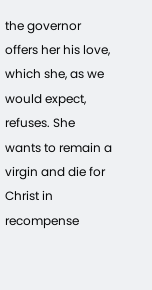the governor offers her his love, which she, as we would expect, refuses. She wants to remain a virgin and die for Christ in recompense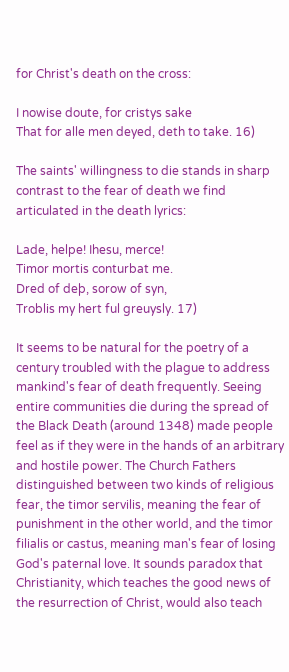for Christ's death on the cross:

I nowise doute, for cristys sake
That for alle men deyed, deth to take. 16)

The saints' willingness to die stands in sharp contrast to the fear of death we find articulated in the death lyrics:

Lade, helpe! Ihesu, merce!
Timor mortis conturbat me.
Dred of deþ, sorow of syn,
Troblis my hert ful greuysly. 17)

It seems to be natural for the poetry of a century troubled with the plague to address mankind's fear of death frequently. Seeing entire communities die during the spread of the Black Death (around 1348) made people feel as if they were in the hands of an arbitrary and hostile power. The Church Fathers distinguished between two kinds of religious fear, the timor servilis, meaning the fear of punishment in the other world, and the timor filialis or castus, meaning man's fear of losing God's paternal love. It sounds paradox that Christianity, which teaches the good news of the resurrection of Christ, would also teach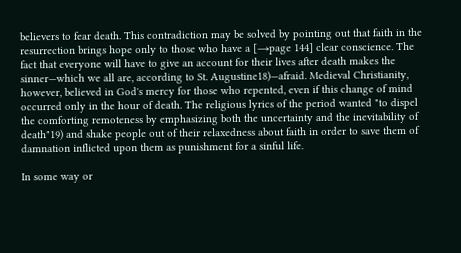believers to fear death. This contradiction may be solved by pointing out that faith in the resurrection brings hope only to those who have a [→page 144] clear conscience. The fact that everyone will have to give an account for their lives after death makes the sinner—which we all are, according to St. Augustine18)—afraid. Medieval Christianity, however, believed in God's mercy for those who repented, even if this change of mind occurred only in the hour of death. The religious lyrics of the period wanted "to dispel the comforting remoteness by emphasizing both the uncertainty and the inevitability of death"19) and shake people out of their relaxedness about faith in order to save them of damnation inflicted upon them as punishment for a sinful life.

In some way or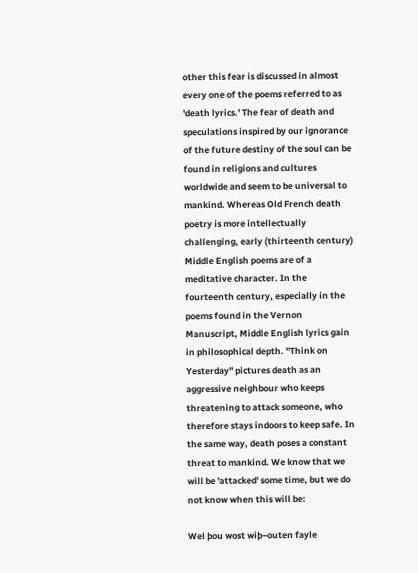other this fear is discussed in almost every one of the poems referred to as 'death lyrics.' The fear of death and speculations inspired by our ignorance of the future destiny of the soul can be found in religions and cultures worldwide and seem to be universal to mankind. Whereas Old French death poetry is more intellectually challenging, early (thirteenth century) Middle English poems are of a meditative character. In the fourteenth century, especially in the poems found in the Vernon Manuscript, Middle English lyrics gain in philosophical depth. "Think on Yesterday" pictures death as an aggressive neighbour who keeps threatening to attack someone, who therefore stays indoors to keep safe. In the same way, death poses a constant threat to mankind. We know that we will be 'attacked' some time, but we do not know when this will be:

Wel þou wost wiþ−outen fayle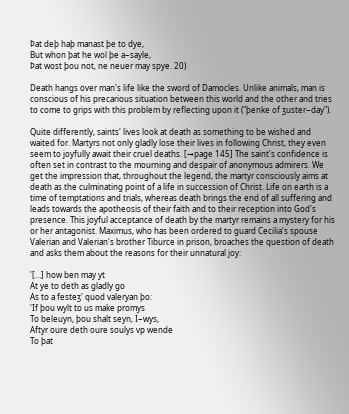Þat deþ haþ manast þe to dye,
But whon þat he wol þe a−sayle,
Þat wost þou not, ne neuer may spye. 20)

Death hangs over man's life like the sword of Damocles. Unlike animals, man is conscious of his precarious situation between this world and the other and tries to come to grips with this problem by reflecting upon it ("þenke of ʒuster−day").

Quite differently, saints' lives look at death as something to be wished and waited for. Martyrs not only gladly lose their lives in following Christ, they even seem to joyfully await their cruel deaths. [→page 145] The saint's confidence is often set in contrast to the mourning and despair of anonymous admirers. We get the impression that, throughout the legend, the martyr consciously aims at death as the culminating point of a life in succession of Christ. Life on earth is a time of temptations and trials, whereas death brings the end of all suffering and leads towards the apotheosis of their faith and to their reception into God's presence. This joyful acceptance of death by the martyr remains a mystery for his or her antagonist. Maximus, who has been ordered to guard Cecilia's spouse Valerian and Valerian's brother Tiburce in prison, broaches the question of death and asks them about the reasons for their unnatural joy:

'[…] how ben may yt
At ye to deth as gladly go
As to a festeʒ' quod valeryan þo:
'If þou wylt to us make promys
To beleuyn, þou shalt seyn, I−wys,
Aftyr oure deth oure soulys vp wende
To þat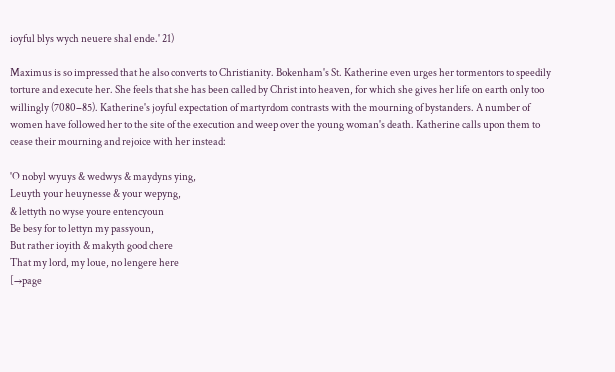ioyful blys wych neuere shal ende.' 21)

Maximus is so impressed that he also converts to Christianity. Bokenham's St. Katherine even urges her tormentors to speedily torture and execute her. She feels that she has been called by Christ into heaven, for which she gives her life on earth only too willingly (7080−85). Katherine's joyful expectation of martyrdom contrasts with the mourning of bystanders. A number of women have followed her to the site of the execution and weep over the young woman's death. Katherine calls upon them to cease their mourning and rejoice with her instead:

'O nobyl wyuys & wedwys & maydyns ying,
Leuyth your heuynesse & your wepyng,
& lettyth no wyse youre entencyoun
Be besy for to lettyn my passyoun,
But rather ioyith & makyth good chere
That my lord, my loue, no lengere here
[→page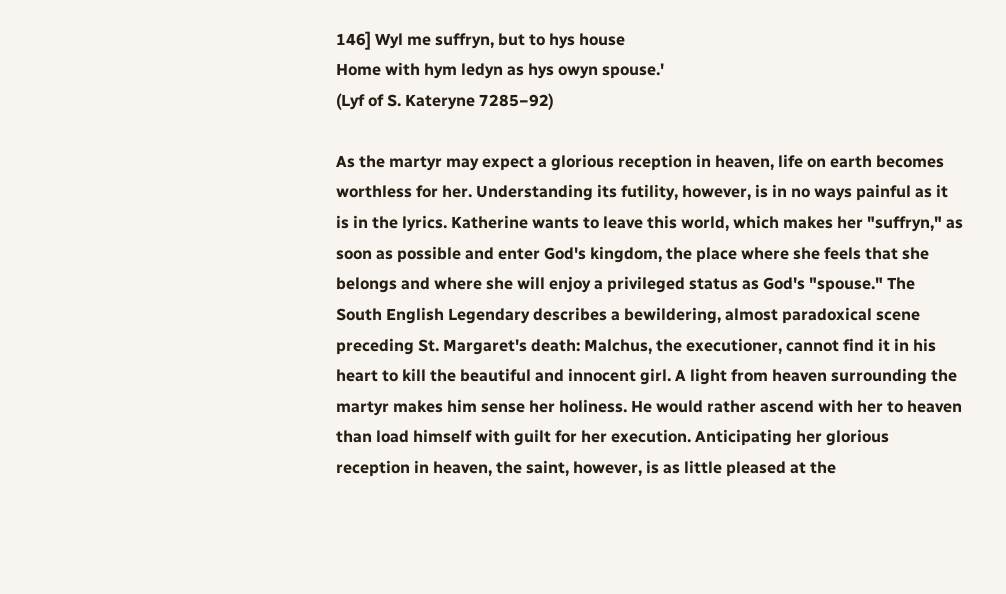146] Wyl me suffryn, but to hys house
Home with hym ledyn as hys owyn spouse.'
(Lyf of S. Kateryne 7285−92)

As the martyr may expect a glorious reception in heaven, life on earth becomes worthless for her. Understanding its futility, however, is in no ways painful as it is in the lyrics. Katherine wants to leave this world, which makes her "suffryn," as soon as possible and enter God's kingdom, the place where she feels that she belongs and where she will enjoy a privileged status as God's "spouse." The South English Legendary describes a bewildering, almost paradoxical scene preceding St. Margaret's death: Malchus, the executioner, cannot find it in his heart to kill the beautiful and innocent girl. A light from heaven surrounding the martyr makes him sense her holiness. He would rather ascend with her to heaven than load himself with guilt for her execution. Anticipating her glorious reception in heaven, the saint, however, is as little pleased at the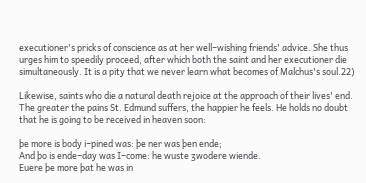executioner's pricks of conscience as at her well−wishing friends' advice. She thus urges him to speedily proceed, after which both the saint and her executioner die simultaneously. It is a pity that we never learn what becomes of Malchus's soul.22)

Likewise, saints who die a natural death rejoice at the approach of their lives' end. The greater the pains St. Edmund suffers, the happier he feels. He holds no doubt that he is going to be received in heaven soon:

þe more is body i−pined was: þe ner was þen ende;
And þo is ende−day was I−come: he wuste ʒwodere wiende.
Euere þe more þat he was in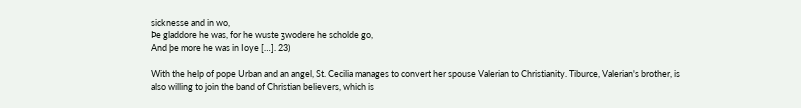sicknesse and in wo,
Þe gladdore he was, for he wuste ʒwodere he scholde go,
And þe more he was in Ioye […]. 23)

With the help of pope Urban and an angel, St. Cecilia manages to convert her spouse Valerian to Christianity. Tiburce, Valerian's brother, is also willing to join the band of Christian believers, which is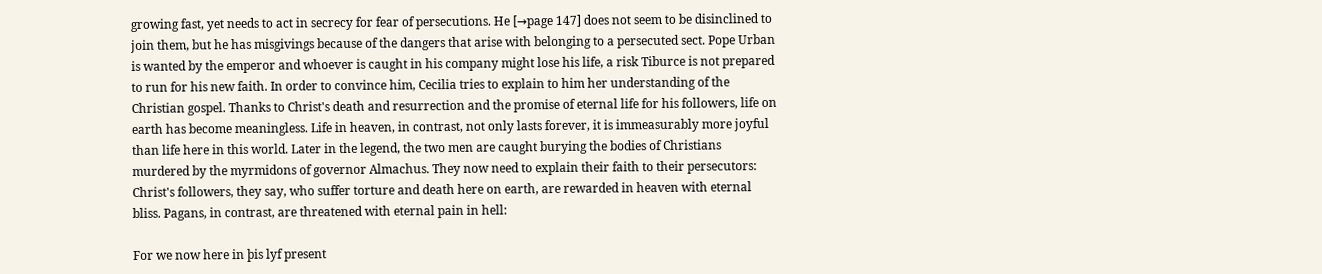growing fast, yet needs to act in secrecy for fear of persecutions. He [→page 147] does not seem to be disinclined to join them, but he has misgivings because of the dangers that arise with belonging to a persecuted sect. Pope Urban is wanted by the emperor and whoever is caught in his company might lose his life, a risk Tiburce is not prepared to run for his new faith. In order to convince him, Cecilia tries to explain to him her understanding of the Christian gospel. Thanks to Christ's death and resurrection and the promise of eternal life for his followers, life on earth has become meaningless. Life in heaven, in contrast, not only lasts forever, it is immeasurably more joyful than life here in this world. Later in the legend, the two men are caught burying the bodies of Christians murdered by the myrmidons of governor Almachus. They now need to explain their faith to their persecutors: Christ's followers, they say, who suffer torture and death here on earth, are rewarded in heaven with eternal bliss. Pagans, in contrast, are threatened with eternal pain in hell:

For we now here in þis lyf present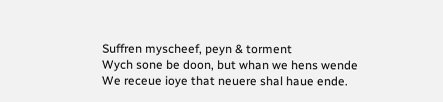Suffren myscheef, peyn & torment
Wych sone be doon, but whan we hens wende
We receue ioye that neuere shal haue ende.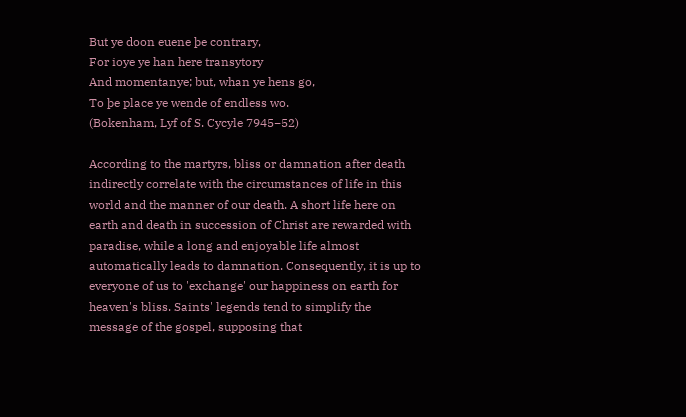But ye doon euene þe contrary,
For ioye ye han here transytory
And momentanye; but, whan ye hens go,
To þe place ye wende of endless wo.
(Bokenham, Lyf of S. Cycyle 7945−52)

According to the martyrs, bliss or damnation after death indirectly correlate with the circumstances of life in this world and the manner of our death. A short life here on earth and death in succession of Christ are rewarded with paradise, while a long and enjoyable life almost automatically leads to damnation. Consequently, it is up to everyone of us to 'exchange' our happiness on earth for heaven's bliss. Saints' legends tend to simplify the message of the gospel, supposing that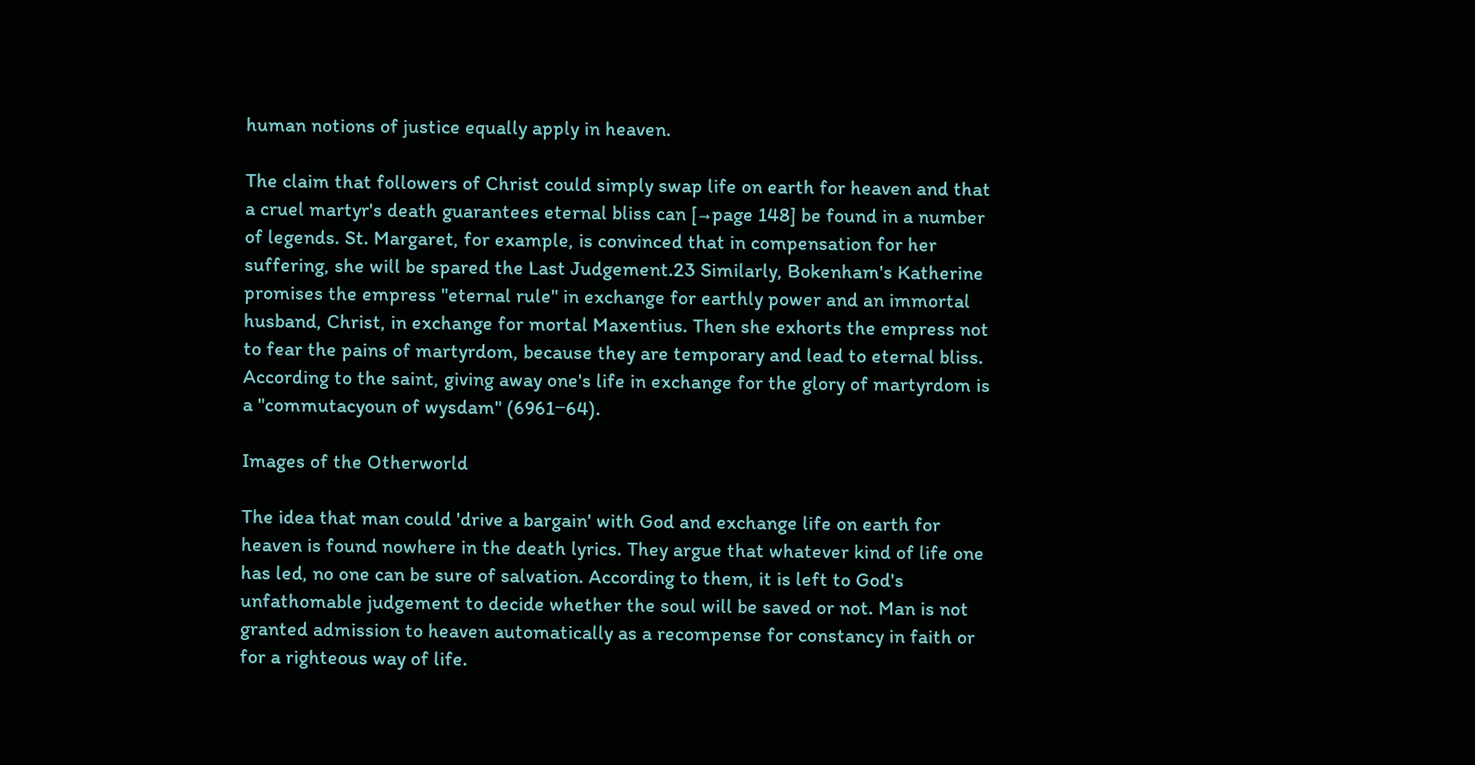human notions of justice equally apply in heaven.

The claim that followers of Christ could simply swap life on earth for heaven and that a cruel martyr's death guarantees eternal bliss can [→page 148] be found in a number of legends. St. Margaret, for example, is convinced that in compensation for her suffering, she will be spared the Last Judgement.23 Similarly, Bokenham's Katherine promises the empress "eternal rule" in exchange for earthly power and an immortal husband, Christ, in exchange for mortal Maxentius. Then she exhorts the empress not to fear the pains of martyrdom, because they are temporary and lead to eternal bliss. According to the saint, giving away one's life in exchange for the glory of martyrdom is a "commutacyoun of wysdam" (6961−64).

Images of the Otherworld

The idea that man could 'drive a bargain' with God and exchange life on earth for heaven is found nowhere in the death lyrics. They argue that whatever kind of life one has led, no one can be sure of salvation. According to them, it is left to God's unfathomable judgement to decide whether the soul will be saved or not. Man is not granted admission to heaven automatically as a recompense for constancy in faith or for a righteous way of life.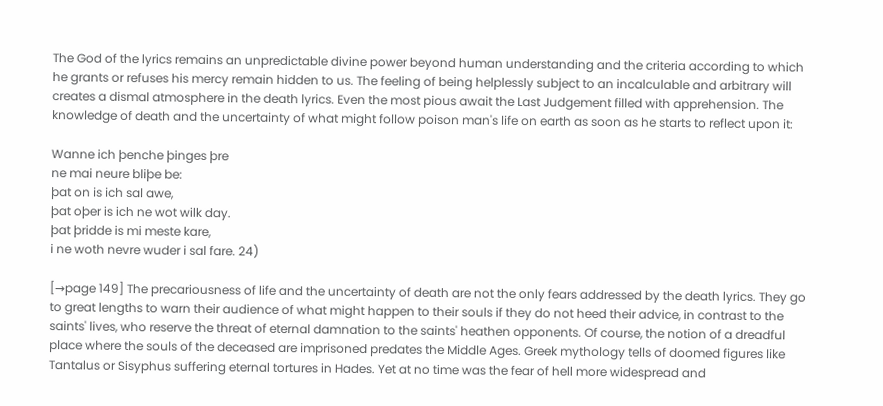The God of the lyrics remains an unpredictable divine power beyond human understanding and the criteria according to which he grants or refuses his mercy remain hidden to us. The feeling of being helplessly subject to an incalculable and arbitrary will creates a dismal atmosphere in the death lyrics. Even the most pious await the Last Judgement filled with apprehension. The knowledge of death and the uncertainty of what might follow poison man's life on earth as soon as he starts to reflect upon it:

Wanne ich þenche þinges þre
ne mai neure bliþe be:
þat on is ich sal awe,
þat oþer is ich ne wot wilk day.
þat þridde is mi meste kare,
i ne woth nevre wuder i sal fare. 24)

[→page 149] The precariousness of life and the uncertainty of death are not the only fears addressed by the death lyrics. They go to great lengths to warn their audience of what might happen to their souls if they do not heed their advice, in contrast to the saints' lives, who reserve the threat of eternal damnation to the saints' heathen opponents. Of course, the notion of a dreadful place where the souls of the deceased are imprisoned predates the Middle Ages. Greek mythology tells of doomed figures like Tantalus or Sisyphus suffering eternal tortures in Hades. Yet at no time was the fear of hell more widespread and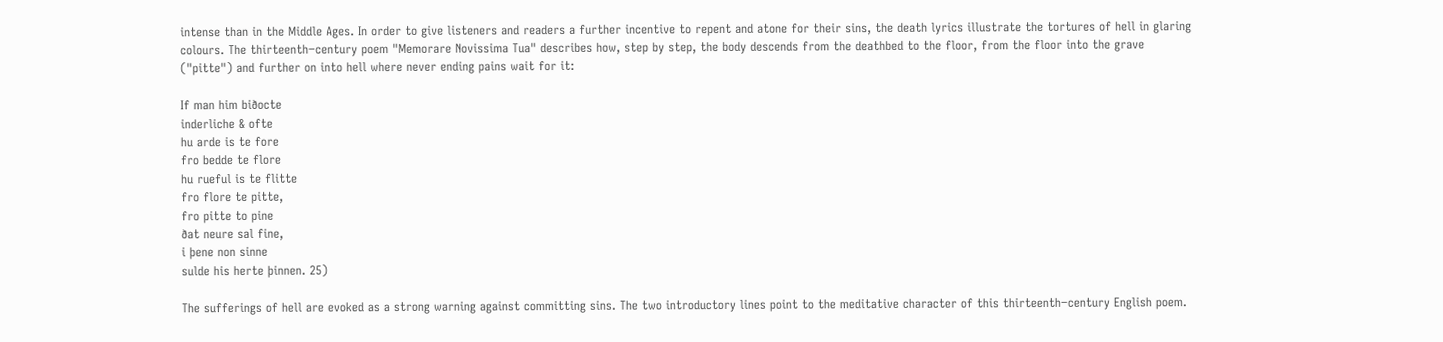intense than in the Middle Ages. In order to give listeners and readers a further incentive to repent and atone for their sins, the death lyrics illustrate the tortures of hell in glaring colours. The thirteenth−century poem "Memorare Novissima Tua" describes how, step by step, the body descends from the deathbed to the floor, from the floor into the grave ("pitte") and further on into hell where never ending pains wait for it:

If man him biðocte
inderliche & ofte
hu arde is te fore
fro bedde te flore
hu rueful is te flitte
fro flore te pitte,
fro pitte to pine
ðat neure sal fine,
i þene non sinne
sulde his herte þinnen. 25)

The sufferings of hell are evoked as a strong warning against committing sins. The two introductory lines point to the meditative character of this thirteenth−century English poem.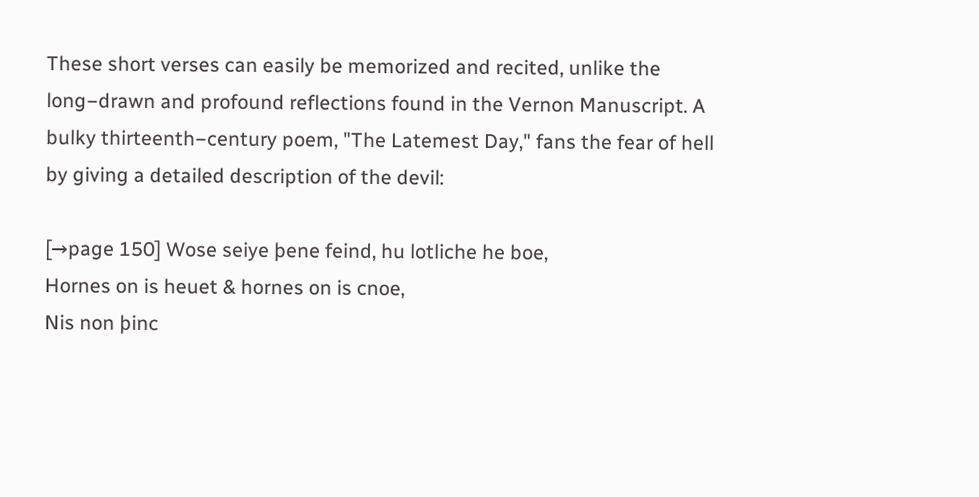These short verses can easily be memorized and recited, unlike the long−drawn and profound reflections found in the Vernon Manuscript. A bulky thirteenth−century poem, "The Latemest Day," fans the fear of hell by giving a detailed description of the devil:

[→page 150] Wose seiye þene feind, hu lotliche he boe,
Hornes on is heuet & hornes on is cnoe,
Nis non þinc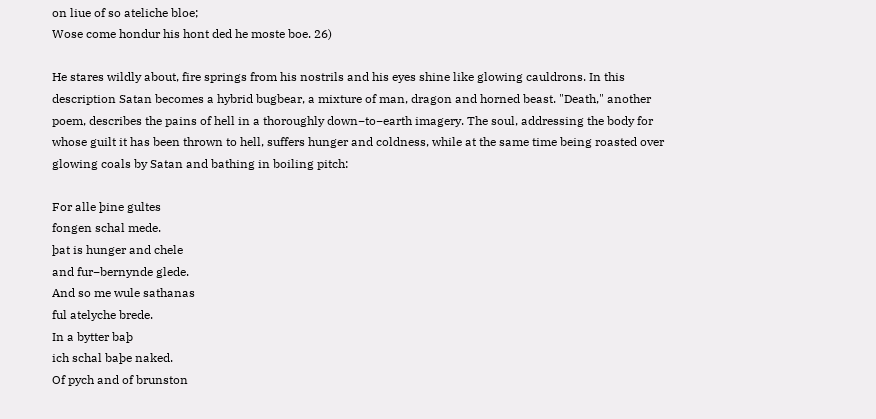on liue of so ateliche bloe;
Wose come hondur his hont ded he moste boe. 26)

He stares wildly about, fire springs from his nostrils and his eyes shine like glowing cauldrons. In this description Satan becomes a hybrid bugbear, a mixture of man, dragon and horned beast. "Death," another poem, describes the pains of hell in a thoroughly down−to−earth imagery. The soul, addressing the body for whose guilt it has been thrown to hell, suffers hunger and coldness, while at the same time being roasted over glowing coals by Satan and bathing in boiling pitch:

For alle þine gultes
fongen schal mede.
þat is hunger and chele
and fur−bernynde glede.
And so me wule sathanas
ful atelyche brede.
In a bytter baþ
ich schal baþe naked.
Of pych and of brunston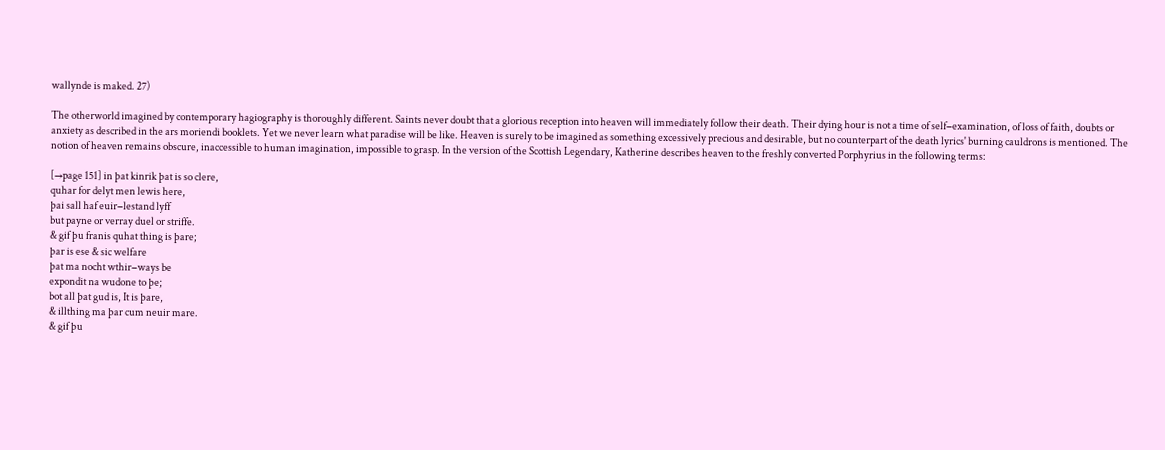wallynde is maked. 27)

The otherworld imagined by contemporary hagiography is thoroughly different. Saints never doubt that a glorious reception into heaven will immediately follow their death. Their dying hour is not a time of self−examination, of loss of faith, doubts or anxiety as described in the ars moriendi booklets. Yet we never learn what paradise will be like. Heaven is surely to be imagined as something excessively precious and desirable, but no counterpart of the death lyrics' burning cauldrons is mentioned. The notion of heaven remains obscure, inaccessible to human imagination, impossible to grasp. In the version of the Scottish Legendary, Katherine describes heaven to the freshly converted Porphyrius in the following terms:

[→page 151] in þat kinrik þat is so clere,
quhar for delyt men lewis here,
þai sall haf euir−lestand lyff
but payne or verray duel or striffe.
& gif þu franis quhat thing is þare;
þar is ese & sic welfare
þat ma nocht wthir−ways be
expondit na wudone to þe;
bot all þat gud is, It is þare,
& illthing ma þar cum neuir mare.
& gif þu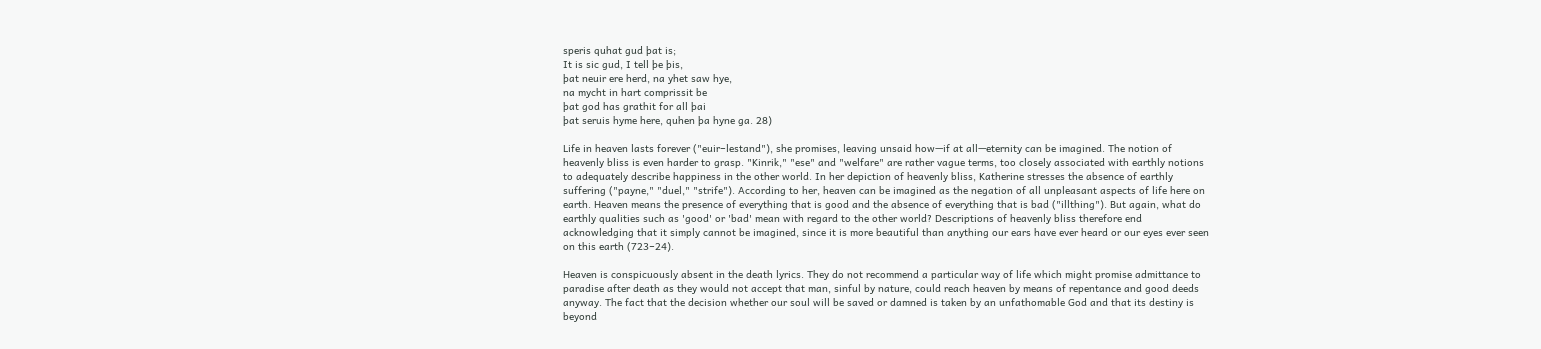speris quhat gud þat is;
It is sic gud, I tell þe þis,
þat neuir ere herd, na yhet saw hye,
na mycht in hart comprissit be
þat god has grathit for all þai
þat seruis hyme here, quhen þa hyne ga. 28)

Life in heaven lasts forever ("euir−lestand"), she promises, leaving unsaid how—if at all—eternity can be imagined. The notion of heavenly bliss is even harder to grasp. "Kinrik," "ese" and "welfare" are rather vague terms, too closely associated with earthly notions to adequately describe happiness in the other world. In her depiction of heavenly bliss, Katherine stresses the absence of earthly suffering ("payne," "duel," "strife"). According to her, heaven can be imagined as the negation of all unpleasant aspects of life here on earth. Heaven means the presence of everything that is good and the absence of everything that is bad ("illthing"). But again, what do earthly qualities such as 'good' or 'bad' mean with regard to the other world? Descriptions of heavenly bliss therefore end acknowledging that it simply cannot be imagined, since it is more beautiful than anything our ears have ever heard or our eyes ever seen on this earth (723−24).

Heaven is conspicuously absent in the death lyrics. They do not recommend a particular way of life which might promise admittance to paradise after death as they would not accept that man, sinful by nature, could reach heaven by means of repentance and good deeds anyway. The fact that the decision whether our soul will be saved or damned is taken by an unfathomable God and that its destiny is beyond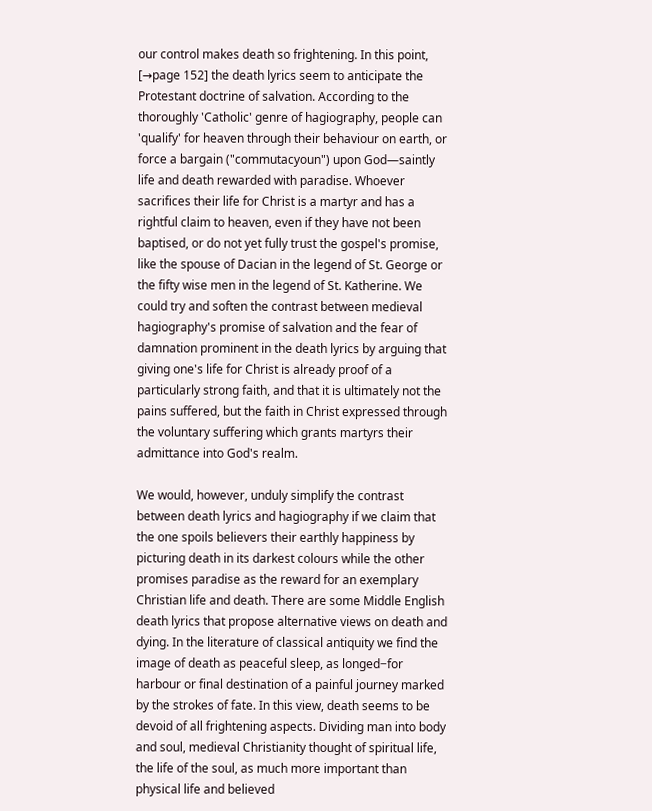our control makes death so frightening. In this point, [→page 152] the death lyrics seem to anticipate the Protestant doctrine of salvation. According to the thoroughly 'Catholic' genre of hagiography, people can 'qualify' for heaven through their behaviour on earth, or force a bargain ("commutacyoun") upon God—saintly life and death rewarded with paradise. Whoever sacrifices their life for Christ is a martyr and has a rightful claim to heaven, even if they have not been baptised, or do not yet fully trust the gospel's promise, like the spouse of Dacian in the legend of St. George or the fifty wise men in the legend of St. Katherine. We could try and soften the contrast between medieval hagiography's promise of salvation and the fear of damnation prominent in the death lyrics by arguing that giving one's life for Christ is already proof of a particularly strong faith, and that it is ultimately not the pains suffered, but the faith in Christ expressed through the voluntary suffering which grants martyrs their admittance into God's realm.

We would, however, unduly simplify the contrast between death lyrics and hagiography if we claim that the one spoils believers their earthly happiness by picturing death in its darkest colours while the other promises paradise as the reward for an exemplary Christian life and death. There are some Middle English death lyrics that propose alternative views on death and dying. In the literature of classical antiquity we find the image of death as peaceful sleep, as longed−for harbour or final destination of a painful journey marked by the strokes of fate. In this view, death seems to be devoid of all frightening aspects. Dividing man into body and soul, medieval Christianity thought of spiritual life, the life of the soul, as much more important than physical life and believed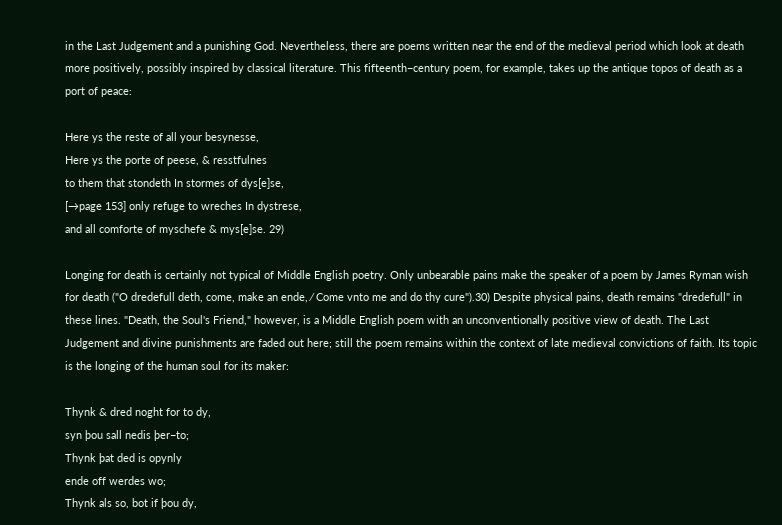in the Last Judgement and a punishing God. Nevertheless, there are poems written near the end of the medieval period which look at death more positively, possibly inspired by classical literature. This fifteenth−century poem, for example, takes up the antique topos of death as a port of peace:

Here ys the reste of all your besynesse,
Here ys the porte of peese, & resstfulnes
to them that stondeth In stormes of dys[e]se,
[→page 153] only refuge to wreches In dystrese,
and all comforte of myschefe & mys[e]se. 29)

Longing for death is certainly not typical of Middle English poetry. Only unbearable pains make the speaker of a poem by James Ryman wish for death ("O dredefull deth, come, make an ende, ⁄ Come vnto me and do thy cure").30) Despite physical pains, death remains "dredefull" in these lines. "Death, the Soul's Friend," however, is a Middle English poem with an unconventionally positive view of death. The Last Judgement and divine punishments are faded out here; still the poem remains within the context of late medieval convictions of faith. Its topic is the longing of the human soul for its maker:

Thynk & dred noght for to dy,
syn þou sall nedis þer−to;
Thynk þat ded is opynly
ende off werdes wo;
Thynk als so, bot if þou dy,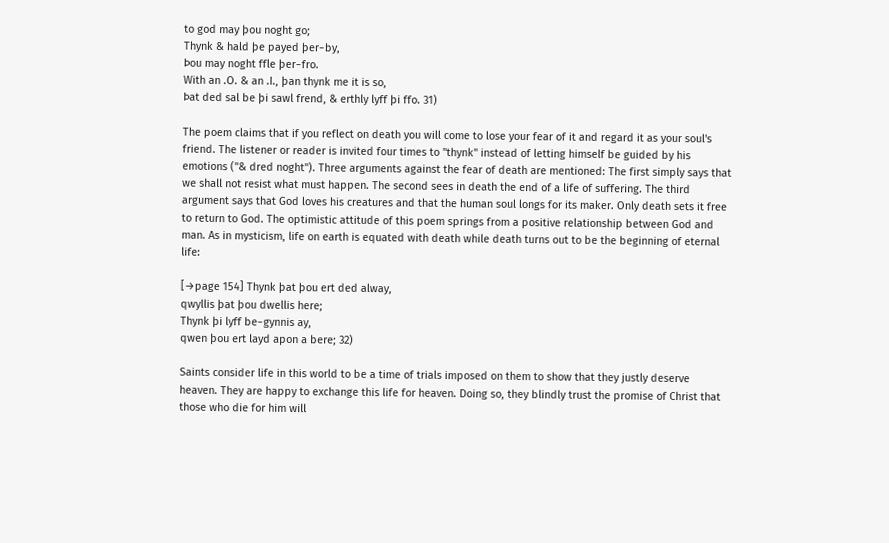to god may þou noght go;
Thynk & hald þe payed þer−by,
Þou may noght ffle þer−fro.
With an .O. & an .I., þan thynk me it is so,
Þat ded sal be þi sawl frend, & erthly lyff þi ffo. 31)

The poem claims that if you reflect on death you will come to lose your fear of it and regard it as your soul's friend. The listener or reader is invited four times to "thynk" instead of letting himself be guided by his emotions ("& dred noght"). Three arguments against the fear of death are mentioned: The first simply says that we shall not resist what must happen. The second sees in death the end of a life of suffering. The third argument says that God loves his creatures and that the human soul longs for its maker. Only death sets it free to return to God. The optimistic attitude of this poem springs from a positive relationship between God and man. As in mysticism, life on earth is equated with death while death turns out to be the beginning of eternal life:

[→page 154] Thynk þat þou ert ded alway,
qwyllis þat þou dwellis here;
Thynk þi lyff be−gynnis ay,
qwen þou ert layd apon a bere; 32)

Saints consider life in this world to be a time of trials imposed on them to show that they justly deserve heaven. They are happy to exchange this life for heaven. Doing so, they blindly trust the promise of Christ that those who die for him will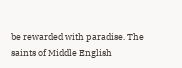be rewarded with paradise. The saints of Middle English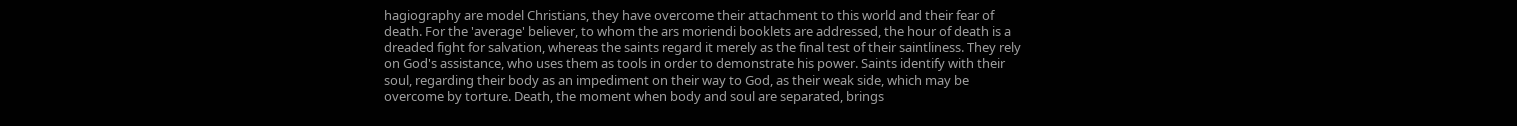hagiography are model Christians, they have overcome their attachment to this world and their fear of death. For the 'average' believer, to whom the ars moriendi booklets are addressed, the hour of death is a dreaded fight for salvation, whereas the saints regard it merely as the final test of their saintliness. They rely on God's assistance, who uses them as tools in order to demonstrate his power. Saints identify with their soul, regarding their body as an impediment on their way to God, as their weak side, which may be overcome by torture. Death, the moment when body and soul are separated, brings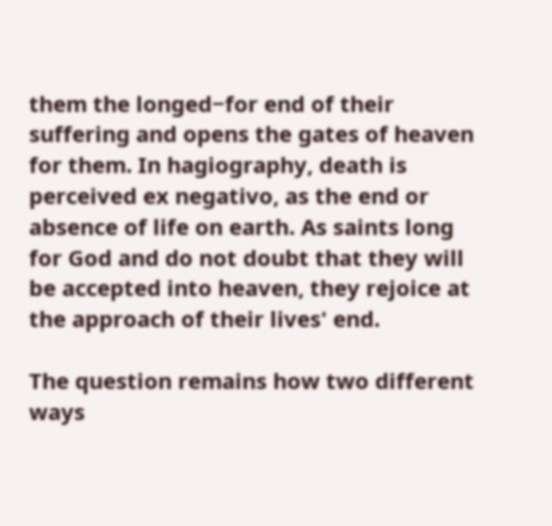them the longed−for end of their suffering and opens the gates of heaven for them. In hagiography, death is perceived ex negativo, as the end or absence of life on earth. As saints long for God and do not doubt that they will be accepted into heaven, they rejoice at the approach of their lives' end.

The question remains how two different ways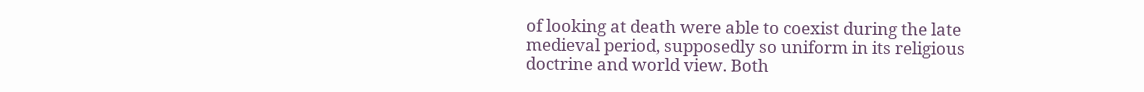of looking at death were able to coexist during the late medieval period, supposedly so uniform in its religious doctrine and world view. Both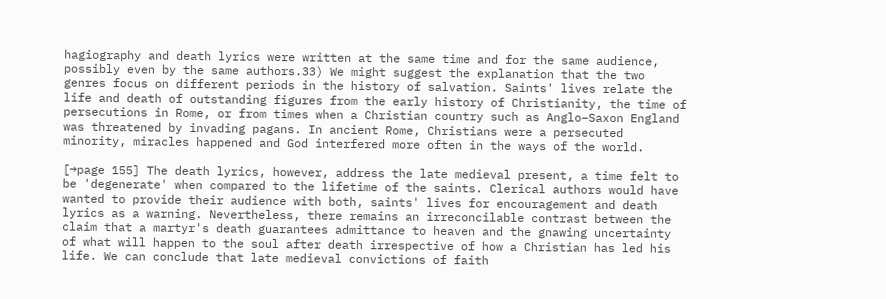hagiography and death lyrics were written at the same time and for the same audience, possibly even by the same authors.33) We might suggest the explanation that the two genres focus on different periods in the history of salvation. Saints' lives relate the life and death of outstanding figures from the early history of Christianity, the time of persecutions in Rome, or from times when a Christian country such as Anglo−Saxon England was threatened by invading pagans. In ancient Rome, Christians were a persecuted minority, miracles happened and God interfered more often in the ways of the world.

[→page 155] The death lyrics, however, address the late medieval present, a time felt to be 'degenerate' when compared to the lifetime of the saints. Clerical authors would have wanted to provide their audience with both, saints' lives for encouragement and death lyrics as a warning. Nevertheless, there remains an irreconcilable contrast between the claim that a martyr's death guarantees admittance to heaven and the gnawing uncertainty of what will happen to the soul after death irrespective of how a Christian has led his life. We can conclude that late medieval convictions of faith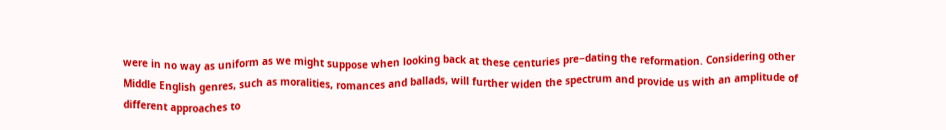were in no way as uniform as we might suppose when looking back at these centuries pre−dating the reformation. Considering other Middle English genres, such as moralities, romances and ballads, will further widen the spectrum and provide us with an amplitude of different approaches to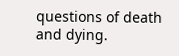questions of death and dying.